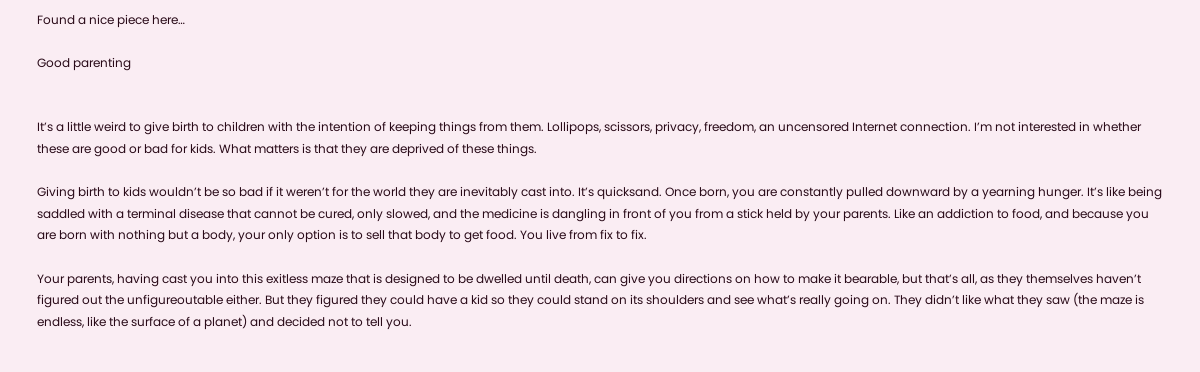Found a nice piece here…

Good parenting


It’s a little weird to give birth to children with the intention of keeping things from them. Lollipops, scissors, privacy, freedom, an uncensored Internet connection. I’m not interested in whether these are good or bad for kids. What matters is that they are deprived of these things.

Giving birth to kids wouldn’t be so bad if it weren’t for the world they are inevitably cast into. It’s quicksand. Once born, you are constantly pulled downward by a yearning hunger. It’s like being saddled with a terminal disease that cannot be cured, only slowed, and the medicine is dangling in front of you from a stick held by your parents. Like an addiction to food, and because you are born with nothing but a body, your only option is to sell that body to get food. You live from fix to fix.

Your parents, having cast you into this exitless maze that is designed to be dwelled until death, can give you directions on how to make it bearable, but that’s all, as they themselves haven’t figured out the unfigureoutable either. But they figured they could have a kid so they could stand on its shoulders and see what’s really going on. They didn’t like what they saw (the maze is endless, like the surface of a planet) and decided not to tell you.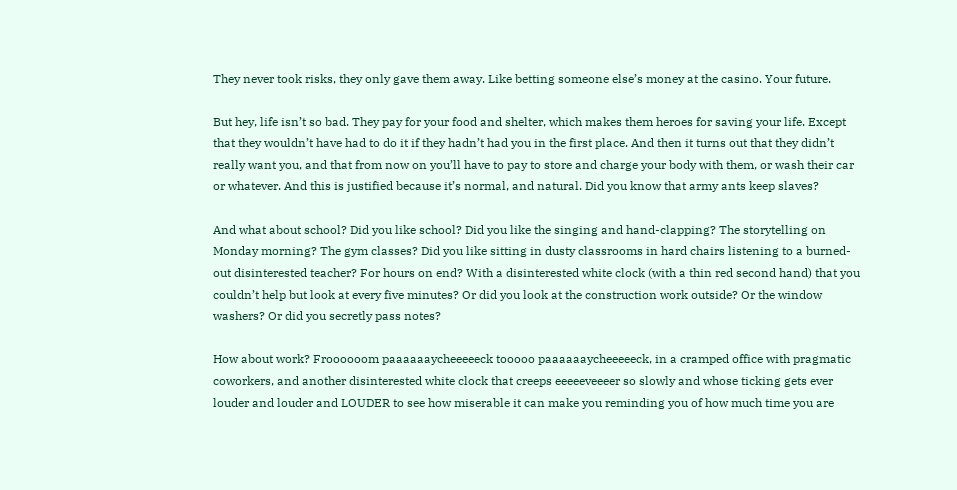They never took risks, they only gave them away. Like betting someone else’s money at the casino. Your future.

But hey, life isn’t so bad. They pay for your food and shelter, which makes them heroes for saving your life. Except that they wouldn’t have had to do it if they hadn’t had you in the first place. And then it turns out that they didn’t really want you, and that from now on you’ll have to pay to store and charge your body with them, or wash their car or whatever. And this is justified because it’s normal, and natural. Did you know that army ants keep slaves?

And what about school? Did you like school? Did you like the singing and hand-clapping? The storytelling on Monday morning? The gym classes? Did you like sitting in dusty classrooms in hard chairs listening to a burned-out disinterested teacher? For hours on end? With a disinterested white clock (with a thin red second hand) that you couldn’t help but look at every five minutes? Or did you look at the construction work outside? Or the window washers? Or did you secretly pass notes?

How about work? Froooooom paaaaaaycheeeeeck tooooo paaaaaaycheeeeeck, in a cramped office with pragmatic coworkers, and another disinterested white clock that creeps eeeeeveeeer so slowly and whose ticking gets ever louder and louder and LOUDER to see how miserable it can make you reminding you of how much time you are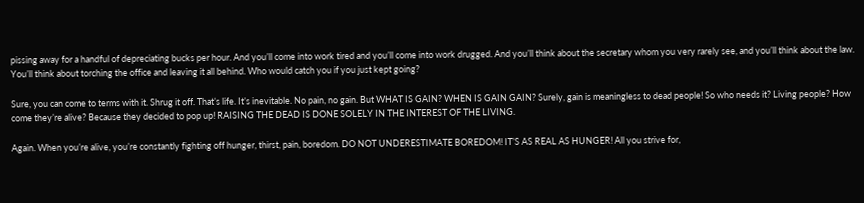pissing away for a handful of depreciating bucks per hour. And you’ll come into work tired and you’ll come into work drugged. And you’ll think about the secretary whom you very rarely see, and you’ll think about the law. You’ll think about torching the office and leaving it all behind. Who would catch you if you just kept going?

Sure, you can come to terms with it. Shrug it off. That’s life. It’s inevitable. No pain, no gain. But WHAT IS GAIN? WHEN IS GAIN GAIN? Surely, gain is meaningless to dead people! So who needs it? Living people? How come they’re alive? Because they decided to pop up! RAISING THE DEAD IS DONE SOLELY IN THE INTEREST OF THE LIVING.

Again. When you’re alive, you’re constantly fighting off hunger, thirst, pain, boredom. DO NOT UNDERESTIMATE BOREDOM! IT’S AS REAL AS HUNGER! All you strive for,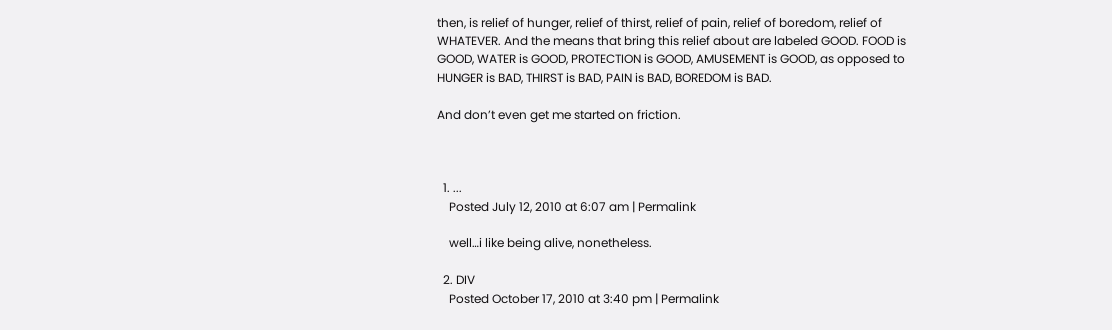then, is relief of hunger, relief of thirst, relief of pain, relief of boredom, relief of WHATEVER. And the means that bring this relief about are labeled GOOD. FOOD is GOOD, WATER is GOOD, PROTECTION is GOOD, AMUSEMENT is GOOD, as opposed to HUNGER is BAD, THIRST is BAD, PAIN is BAD, BOREDOM is BAD.

And don’t even get me started on friction.



  1. ...
    Posted July 12, 2010 at 6:07 am | Permalink

    well…i like being alive, nonetheless.

  2. DIV
    Posted October 17, 2010 at 3:40 pm | Permalink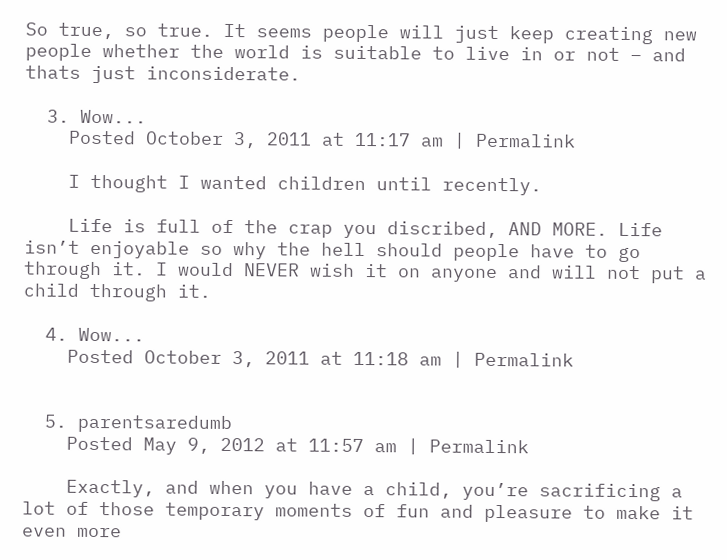So true, so true. It seems people will just keep creating new people whether the world is suitable to live in or not – and thats just inconsiderate.

  3. Wow...
    Posted October 3, 2011 at 11:17 am | Permalink

    I thought I wanted children until recently.

    Life is full of the crap you discribed, AND MORE. Life isn’t enjoyable so why the hell should people have to go through it. I would NEVER wish it on anyone and will not put a child through it.

  4. Wow...
    Posted October 3, 2011 at 11:18 am | Permalink


  5. parentsaredumb
    Posted May 9, 2012 at 11:57 am | Permalink

    Exactly, and when you have a child, you’re sacrificing a lot of those temporary moments of fun and pleasure to make it even more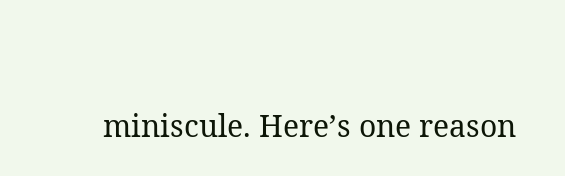miniscule. Here’s one reason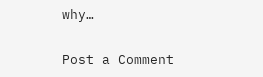why…

Post a Comment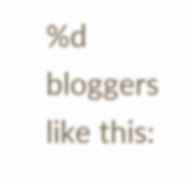%d bloggers like this: